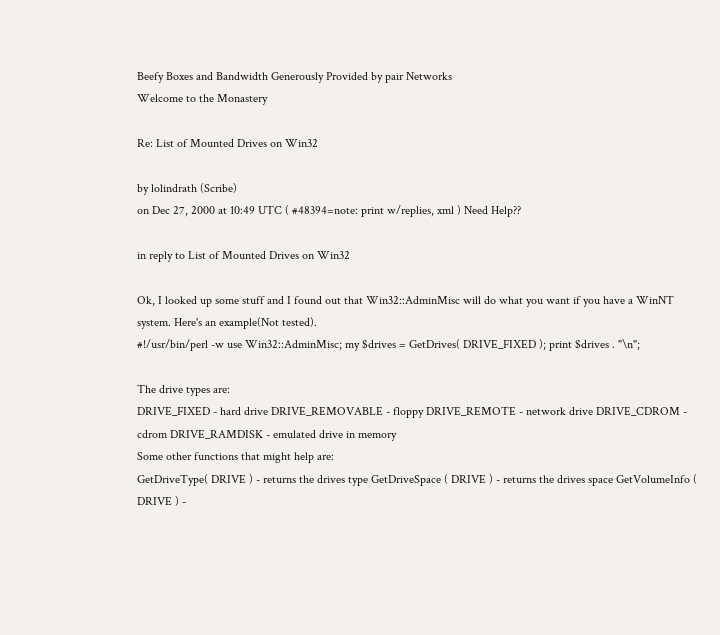Beefy Boxes and Bandwidth Generously Provided by pair Networks
Welcome to the Monastery

Re: List of Mounted Drives on Win32

by lolindrath (Scribe)
on Dec 27, 2000 at 10:49 UTC ( #48394=note: print w/replies, xml ) Need Help??

in reply to List of Mounted Drives on Win32

Ok, I looked up some stuff and I found out that Win32::AdminMisc will do what you want if you have a WinNT system. Here's an example(Not tested).
#!/usr/bin/perl -w use Win32::AdminMisc; my $drives = GetDrives( DRIVE_FIXED ); print $drives . "\n";

The drive types are:
DRIVE_FIXED - hard drive DRIVE_REMOVABLE - floppy DRIVE_REMOTE - network drive DRIVE_CDROM - cdrom DRIVE_RAMDISK - emulated drive in memory
Some other functions that might help are:
GetDriveType( DRIVE ) - returns the drives type GetDriveSpace ( DRIVE ) - returns the drives space GetVolumeInfo ( DRIVE ) -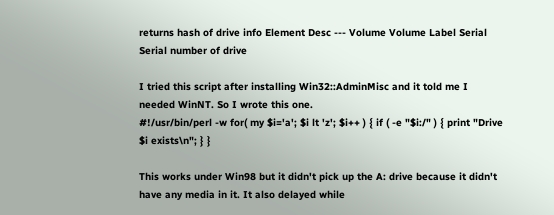returns hash of drive info Element Desc --- Volume Volume Label Serial Serial number of drive

I tried this script after installing Win32::AdminMisc and it told me I needed WinNT. So I wrote this one.
#!/usr/bin/perl -w for( my $i='a'; $i lt 'z'; $i++ ) { if ( -e "$i:/" ) { print "Drive $i exists\n"; } }

This works under Win98 but it didn't pick up the A: drive because it didn't have any media in it. It also delayed while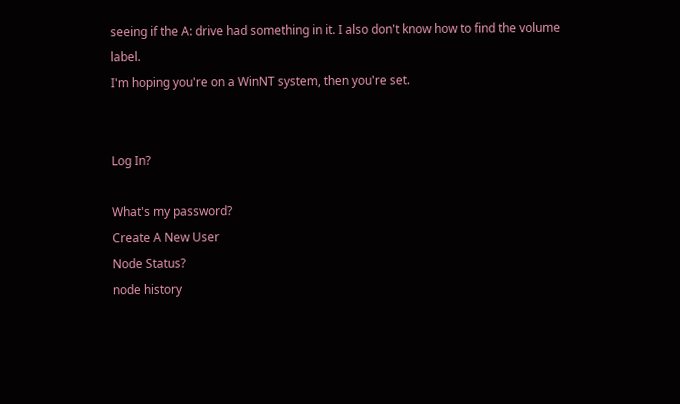seeing if the A: drive had something in it. I also don't know how to find the volume label.
I'm hoping you're on a WinNT system, then you're set.


Log In?

What's my password?
Create A New User
Node Status?
node history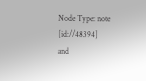Node Type: note [id://48394]
and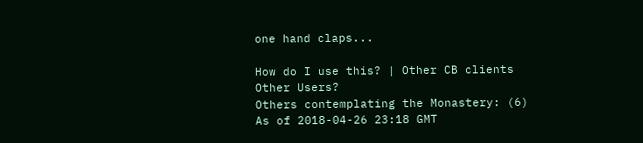one hand claps...

How do I use this? | Other CB clients
Other Users?
Others contemplating the Monastery: (6)
As of 2018-04-26 23:18 GMT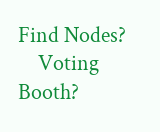Find Nodes?
    Voting Booth?